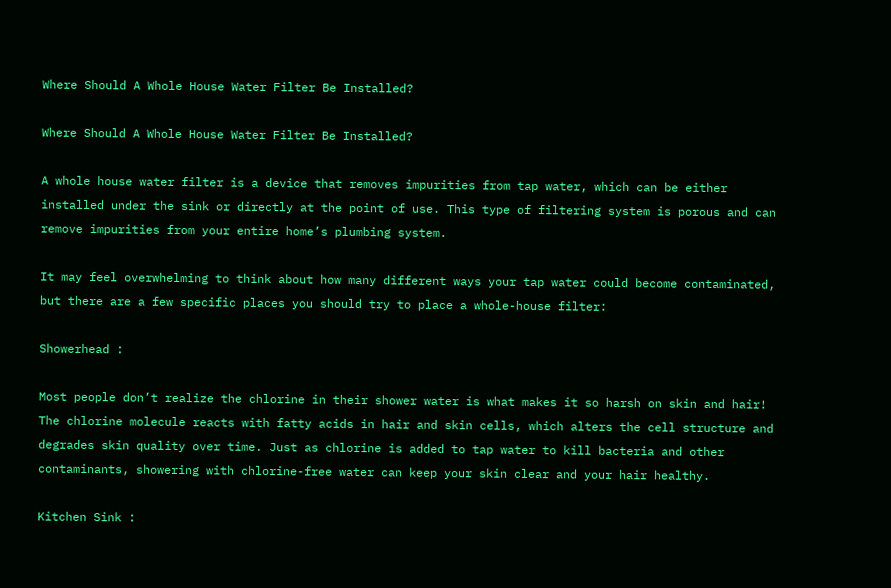Where Should A Whole House Water Filter Be Installed?

Where Should A Whole House Water Filter Be Installed?

A whole house water filter is a device that removes impurities from tap water, which can be either installed under the sink or directly at the point of use. This type of filtering system is porous and can remove impurities from your entire home’s plumbing system.

It may feel overwhelming to think about how many different ways your tap water could become contaminated, but there are a few specific places you should try to place a whole-house filter:

Showerhead :

Most people don’t realize the chlorine in their shower water is what makes it so harsh on skin and hair! The chlorine molecule reacts with fatty acids in hair and skin cells, which alters the cell structure and degrades skin quality over time. Just as chlorine is added to tap water to kill bacteria and other contaminants, showering with chlorine-free water can keep your skin clear and your hair healthy.

Kitchen Sink :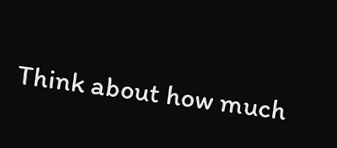Think about how much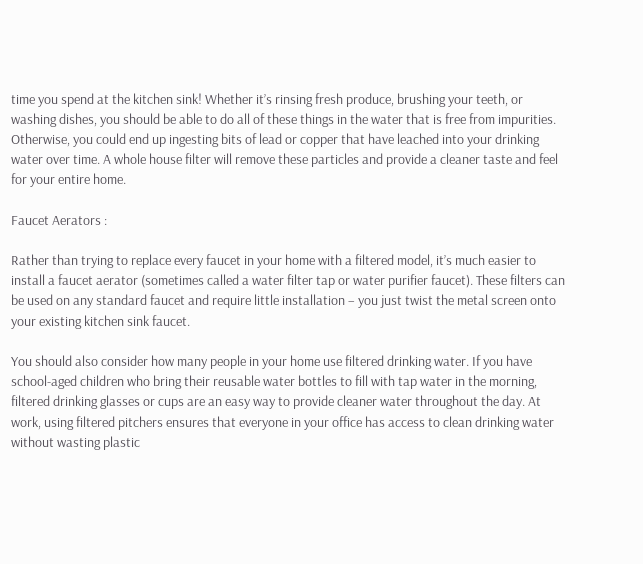time you spend at the kitchen sink! Whether it’s rinsing fresh produce, brushing your teeth, or washing dishes, you should be able to do all of these things in the water that is free from impurities. Otherwise, you could end up ingesting bits of lead or copper that have leached into your drinking water over time. A whole house filter will remove these particles and provide a cleaner taste and feel for your entire home.

Faucet Aerators :

Rather than trying to replace every faucet in your home with a filtered model, it’s much easier to install a faucet aerator (sometimes called a water filter tap or water purifier faucet). These filters can be used on any standard faucet and require little installation – you just twist the metal screen onto your existing kitchen sink faucet.

You should also consider how many people in your home use filtered drinking water. If you have school-aged children who bring their reusable water bottles to fill with tap water in the morning, filtered drinking glasses or cups are an easy way to provide cleaner water throughout the day. At work, using filtered pitchers ensures that everyone in your office has access to clean drinking water without wasting plastic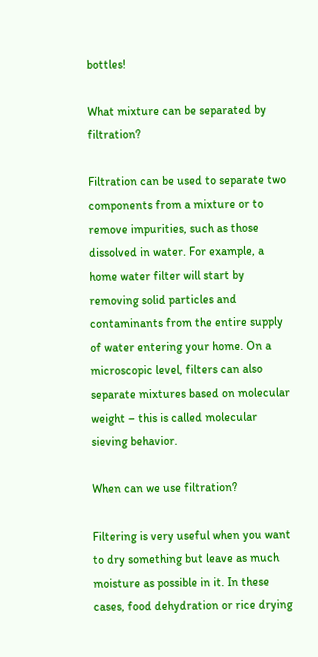bottles!

What mixture can be separated by filtration?

Filtration can be used to separate two components from a mixture or to remove impurities, such as those dissolved in water. For example, a home water filter will start by removing solid particles and contaminants from the entire supply of water entering your home. On a microscopic level, filters can also separate mixtures based on molecular weight – this is called molecular sieving behavior.

When can we use filtration?

Filtering is very useful when you want to dry something but leave as much moisture as possible in it. In these cases, food dehydration or rice drying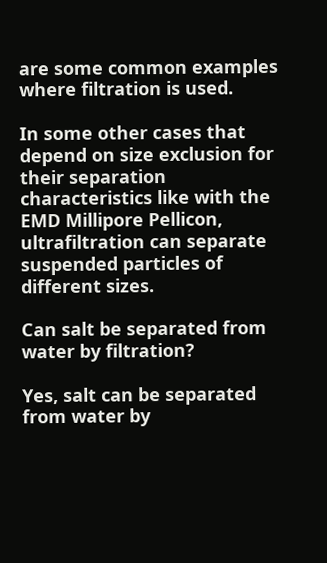are some common examples where filtration is used.

In some other cases that depend on size exclusion for their separation characteristics like with the EMD Millipore Pellicon, ultrafiltration can separate suspended particles of different sizes.

Can salt be separated from water by filtration?

Yes, salt can be separated from water by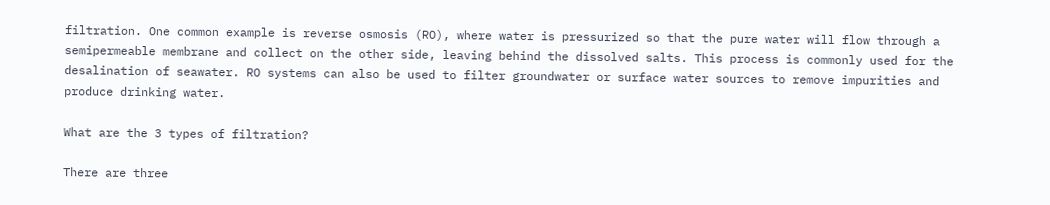filtration. One common example is reverse osmosis (RO), where water is pressurized so that the pure water will flow through a semipermeable membrane and collect on the other side, leaving behind the dissolved salts. This process is commonly used for the desalination of seawater. RO systems can also be used to filter groundwater or surface water sources to remove impurities and produce drinking water.

What are the 3 types of filtration?

There are three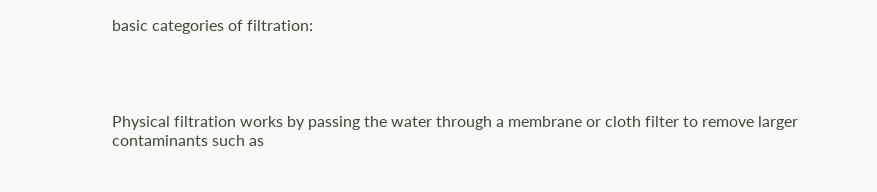basic categories of filtration:




Physical filtration works by passing the water through a membrane or cloth filter to remove larger contaminants such as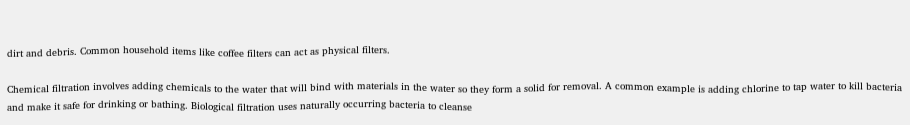dirt and debris. Common household items like coffee filters can act as physical filters.

Chemical filtration involves adding chemicals to the water that will bind with materials in the water so they form a solid for removal. A common example is adding chlorine to tap water to kill bacteria and make it safe for drinking or bathing. Biological filtration uses naturally occurring bacteria to cleanse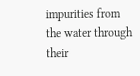impurities from the water through their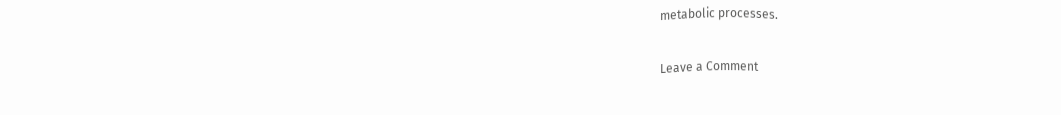metabolic processes.

Leave a Comment